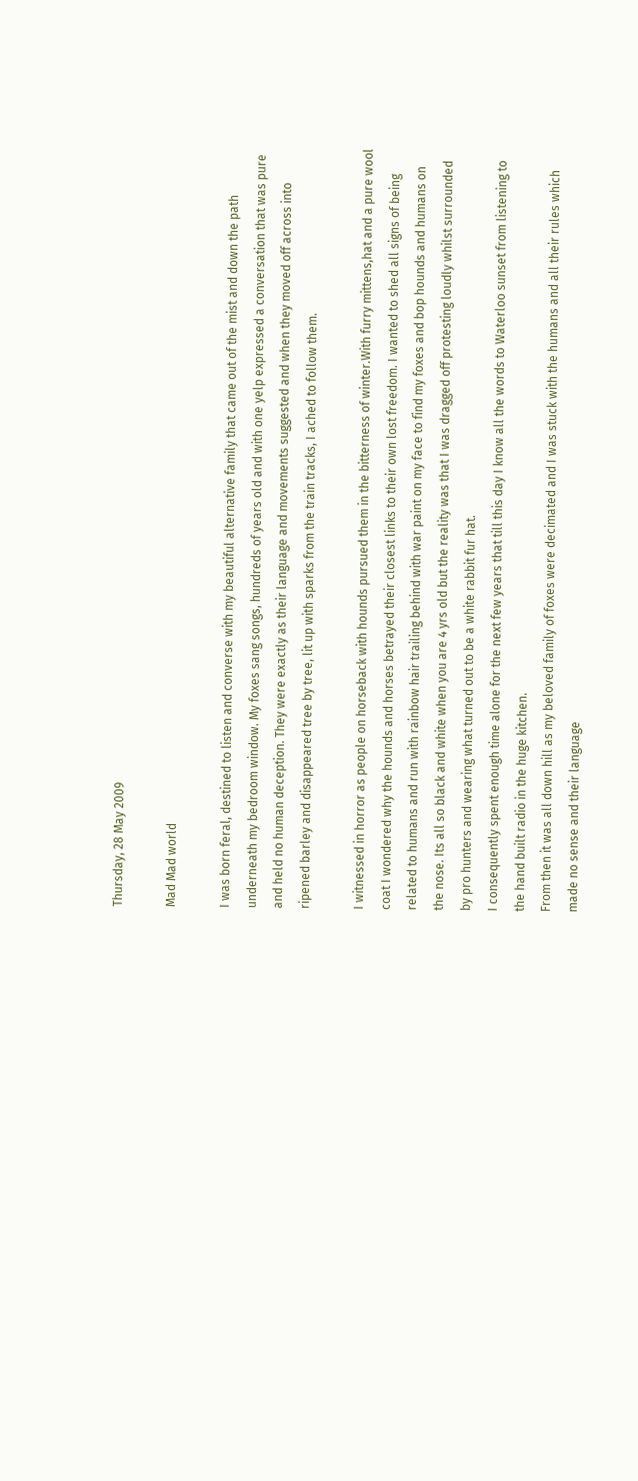Thursday, 28 May 2009

Mad Mad world

I was born feral, destined to listen and converse with my beautiful alternative family that came out of the mist and down the path underneath my bedroom window. My foxes sang songs, hundreds of years old and with one yelp expressed a conversation that was pure and held no human deception. They were exactly as their language and movements suggested and when they moved off across into ripened barley and disappeared tree by tree, lit up with sparks from the train tracks, I ached to follow them.

I witnessed in horror as people on horseback with hounds pursued them in the bitterness of winter.With furry mittens,hat and a pure wool coat I wondered why the hounds and horses betrayed their closest links to their own lost freedom. I wanted to shed all signs of being related to humans and run with rainbow hair trailing behind with war paint on my face to find my foxes and bop hounds and humans on the nose. Its all so black and white when you are 4 yrs old but the reality was that I was dragged off protesting loudly whilst surrounded by pro hunters and wearing what turned out to be a white rabbit fur hat.
I consequently spent enough time alone for the next few years that till this day I know all the words to Waterloo sunset from listening to the hand built radio in the huge kitchen.
From then it was all down hill as my beloved family of foxes were decimated and I was stuck with the humans and all their rules which made no sense and their language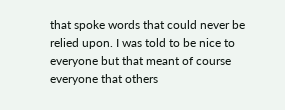that spoke words that could never be relied upon. I was told to be nice to everyone but that meant of course everyone that others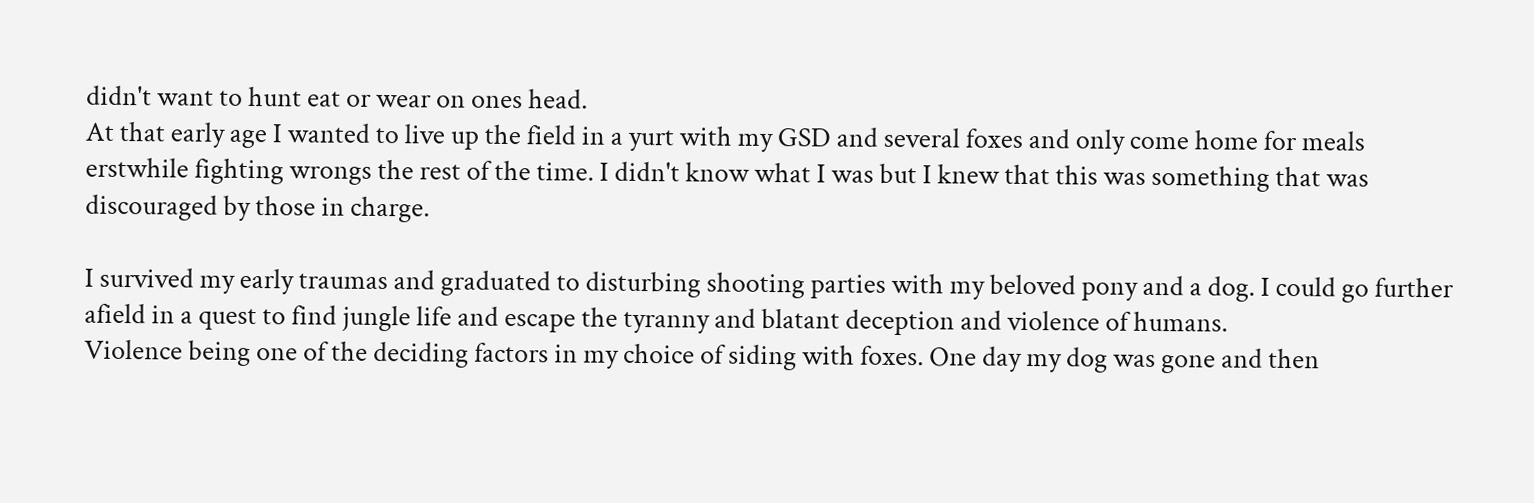didn't want to hunt eat or wear on ones head.
At that early age I wanted to live up the field in a yurt with my GSD and several foxes and only come home for meals erstwhile fighting wrongs the rest of the time. I didn't know what I was but I knew that this was something that was discouraged by those in charge.

I survived my early traumas and graduated to disturbing shooting parties with my beloved pony and a dog. I could go further afield in a quest to find jungle life and escape the tyranny and blatant deception and violence of humans.
Violence being one of the deciding factors in my choice of siding with foxes. One day my dog was gone and then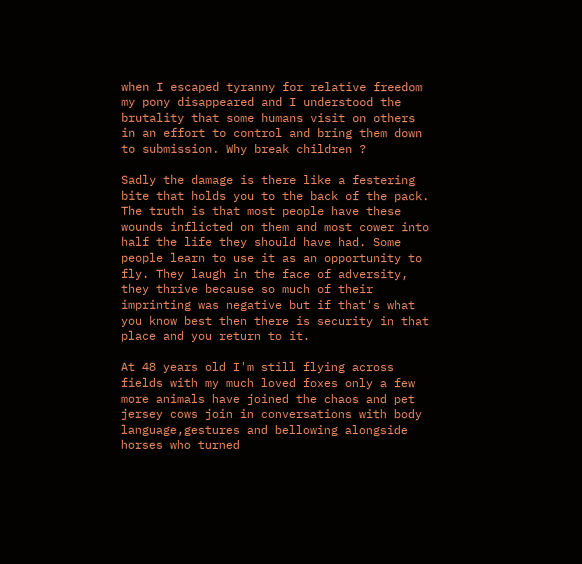when I escaped tyranny for relative freedom my pony disappeared and I understood the brutality that some humans visit on others in an effort to control and bring them down to submission. Why break children ?

Sadly the damage is there like a festering bite that holds you to the back of the pack. The truth is that most people have these wounds inflicted on them and most cower into half the life they should have had. Some people learn to use it as an opportunity to fly. They laugh in the face of adversity, they thrive because so much of their imprinting was negative but if that's what you know best then there is security in that place and you return to it.

At 48 years old I'm still flying across fields with my much loved foxes only a few more animals have joined the chaos and pet jersey cows join in conversations with body language,gestures and bellowing alongside horses who turned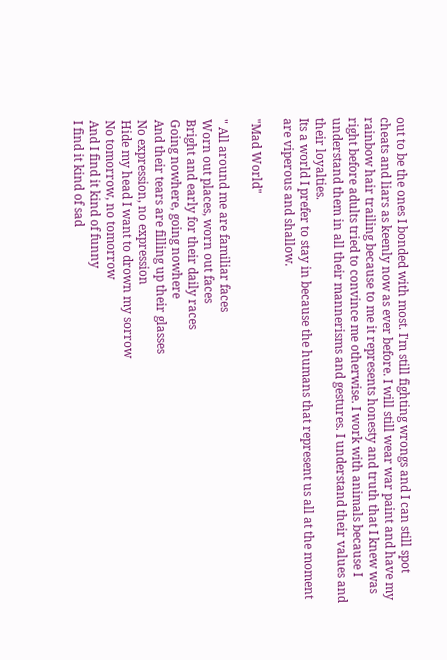out to be the ones I bonded with most. I'm still fighting wrongs and I can still spot cheats and liars as keenly now as ever before. I will still wear war paint and have my rainbow hair trailing because to me it represents honesty and truth that I knew was right before adults tried to convince me otherwise. I work with animals because I understand them in all their mannerisms and gestures. I understand their values and their loyalties.
Its a world I prefer to stay in because the humans that represent us all at the moment are viperous and shallow.

"Mad World"

" All around me are familiar faces
Worn out places, worn out faces
Bright and early for their daily races
Going nowhere, going nowhere
And their tears are filling up their glasses
No expression, no expression
Hide my head I want to drown my sorrow
No tomorrow, no tomorrow
And I find it kind of funny
I find it kind of sad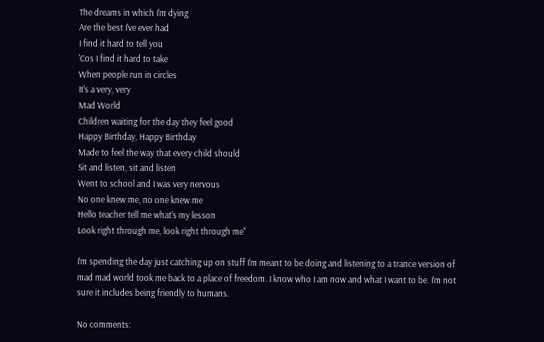The dreams in which I'm dying
Are the best I've ever had
I find it hard to tell you
'Cos I find it hard to take
When people run in circles
It's a very, very
Mad World
Children waiting for the day they feel good
Happy Birthday, Happy Birthday
Made to feel the way that every child should
Sit and listen, sit and listen
Went to school and I was very nervous
No one knew me, no one knew me
Hello teacher tell me what's my lesson
Look right through me, look right through me"

I'm spending the day just catching up on stuff I'm meant to be doing and listening to a trance version of mad mad world took me back to a place of freedom. I know who I am now and what I want to be. I'm not sure it includes being friendly to humans.

No comments: